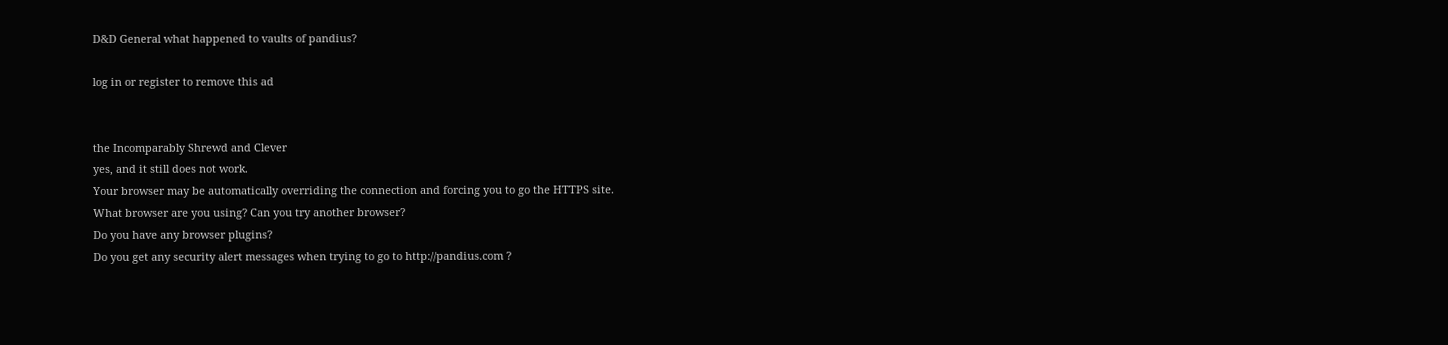D&D General what happened to vaults of pandius?

log in or register to remove this ad


the Incomparably Shrewd and Clever
yes, and it still does not work.
Your browser may be automatically overriding the connection and forcing you to go the HTTPS site.
What browser are you using? Can you try another browser?
Do you have any browser plugins?
Do you get any security alert messages when trying to go to http://pandius.com ?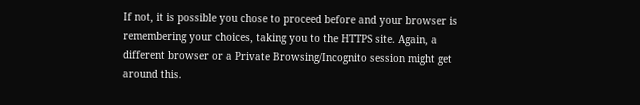If not, it is possible you chose to proceed before and your browser is remembering your choices, taking you to the HTTPS site. Again, a different browser or a Private Browsing/Incognito session might get around this.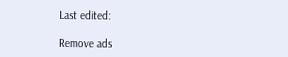Last edited:

Remove ads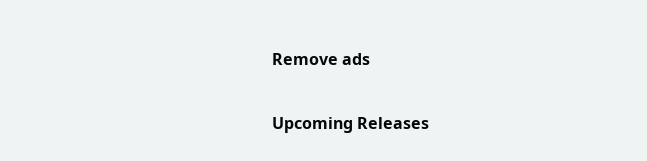Remove ads

Upcoming Releases